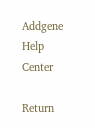Addgene Help Center

Return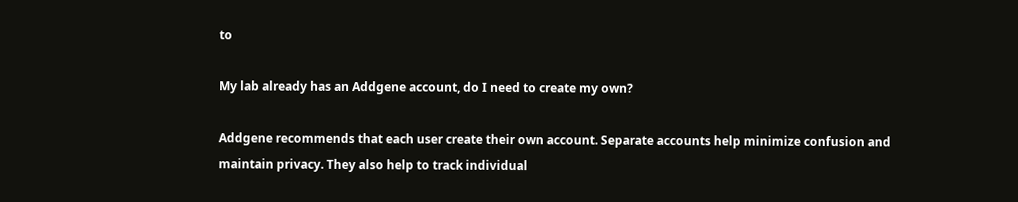to

My lab already has an Addgene account, do I need to create my own?

Addgene recommends that each user create their own account. Separate accounts help minimize confusion and maintain privacy. They also help to track individual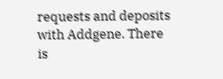requests and deposits with Addgene. There is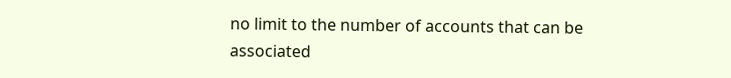no limit to the number of accounts that can be associated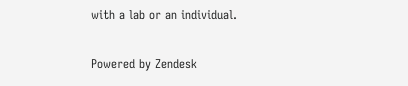with a lab or an individual.

Powered by Zendesk